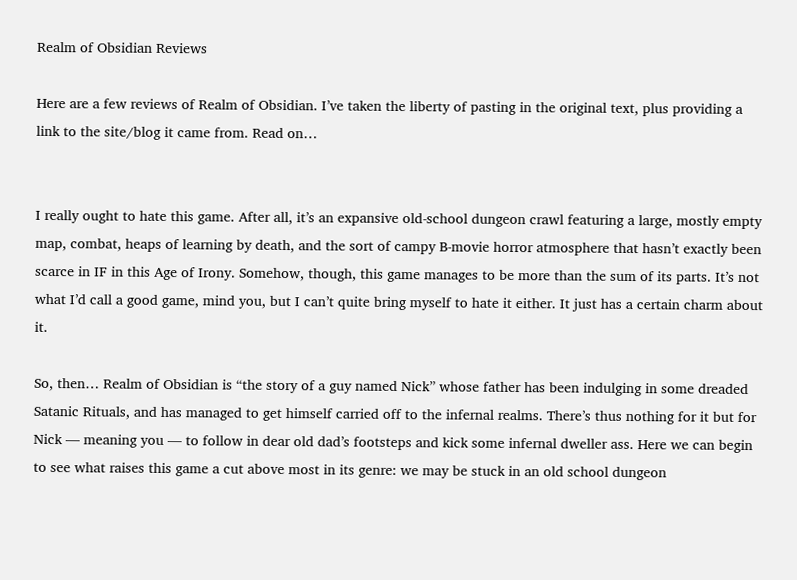Realm of Obsidian Reviews

Here are a few reviews of Realm of Obsidian. I’ve taken the liberty of pasting in the original text, plus providing a link to the site/blog it came from. Read on…


I really ought to hate this game. After all, it’s an expansive old-school dungeon crawl featuring a large, mostly empty map, combat, heaps of learning by death, and the sort of campy B-movie horror atmosphere that hasn’t exactly been scarce in IF in this Age of Irony. Somehow, though, this game manages to be more than the sum of its parts. It’s not what I’d call a good game, mind you, but I can’t quite bring myself to hate it either. It just has a certain charm about it.

So, then… Realm of Obsidian is “the story of a guy named Nick” whose father has been indulging in some dreaded Satanic Rituals, and has managed to get himself carried off to the infernal realms. There’s thus nothing for it but for Nick — meaning you — to follow in dear old dad’s footsteps and kick some infernal dweller ass. Here we can begin to see what raises this game a cut above most in its genre: we may be stuck in an old school dungeon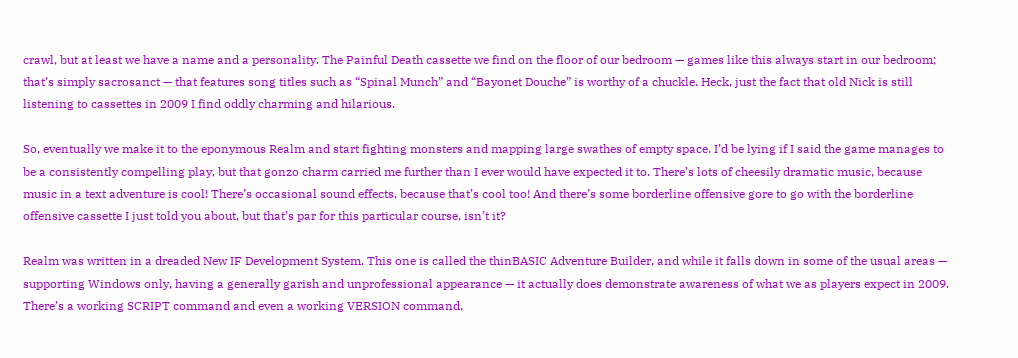crawl, but at least we have a name and a personality. The Painful Death cassette we find on the floor of our bedroom — games like this always start in our bedroom; that’s simply sacrosanct — that features song titles such as “Spinal Munch” and “Bayonet Douche” is worthy of a chuckle. Heck, just the fact that old Nick is still listening to cassettes in 2009 I find oddly charming and hilarious.

So, eventually we make it to the eponymous Realm and start fighting monsters and mapping large swathes of empty space. I’d be lying if I said the game manages to be a consistently compelling play, but that gonzo charm carried me further than I ever would have expected it to. There’s lots of cheesily dramatic music, because music in a text adventure is cool! There’s occasional sound effects, because that’s cool too! And there’s some borderline offensive gore to go with the borderline offensive cassette I just told you about, but that’s par for this particular course, isn’t it?

Realm was written in a dreaded New IF Development System. This one is called the thinBASIC Adventure Builder, and while it falls down in some of the usual areas — supporting Windows only, having a generally garish and unprofessional appearance — it actually does demonstrate awareness of what we as players expect in 2009. There’s a working SCRIPT command and even a working VERSION command,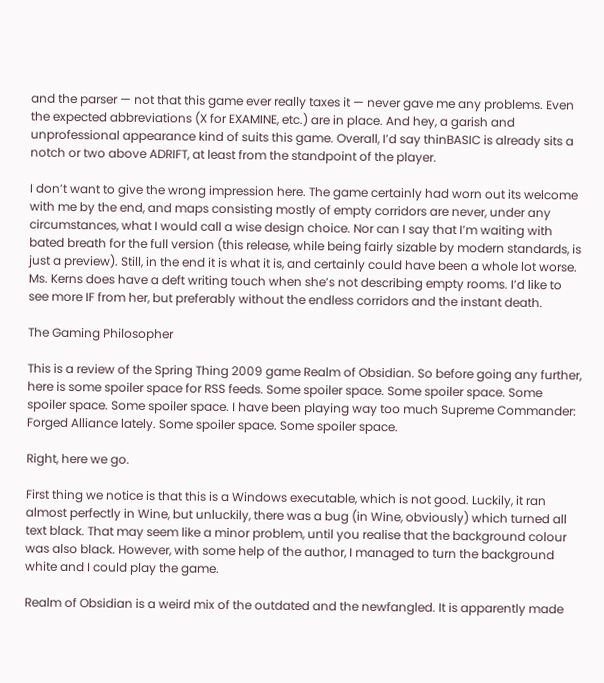and the parser — not that this game ever really taxes it — never gave me any problems. Even the expected abbreviations (X for EXAMINE, etc.) are in place. And hey, a garish and unprofessional appearance kind of suits this game. Overall, I’d say thinBASIC is already sits a notch or two above ADRIFT, at least from the standpoint of the player.

I don’t want to give the wrong impression here. The game certainly had worn out its welcome with me by the end, and maps consisting mostly of empty corridors are never, under any circumstances, what I would call a wise design choice. Nor can I say that I’m waiting with bated breath for the full version (this release, while being fairly sizable by modern standards, is just a preview). Still, in the end it is what it is, and certainly could have been a whole lot worse. Ms. Kerns does have a deft writing touch when she’s not describing empty rooms. I’d like to see more IF from her, but preferably without the endless corridors and the instant death.

The Gaming Philosopher

This is a review of the Spring Thing 2009 game Realm of Obsidian. So before going any further, here is some spoiler space for RSS feeds. Some spoiler space. Some spoiler space. Some spoiler space. Some spoiler space. I have been playing way too much Supreme Commander: Forged Alliance lately. Some spoiler space. Some spoiler space.

Right, here we go.

First thing we notice is that this is a Windows executable, which is not good. Luckily, it ran almost perfectly in Wine, but unluckily, there was a bug (in Wine, obviously) which turned all text black. That may seem like a minor problem, until you realise that the background colour was also black. However, with some help of the author, I managed to turn the background white and I could play the game.

Realm of Obsidian is a weird mix of the outdated and the newfangled. It is apparently made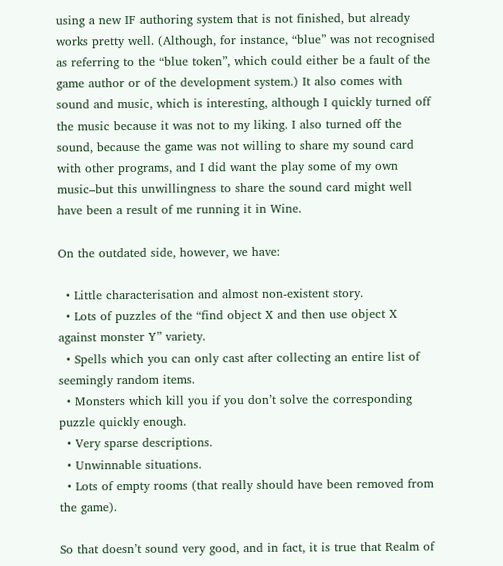using a new IF authoring system that is not finished, but already works pretty well. (Although, for instance, “blue” was not recognised as referring to the “blue token”, which could either be a fault of the game author or of the development system.) It also comes with sound and music, which is interesting, although I quickly turned off the music because it was not to my liking. I also turned off the sound, because the game was not willing to share my sound card with other programs, and I did want the play some of my own music–but this unwillingness to share the sound card might well have been a result of me running it in Wine.

On the outdated side, however, we have:

  • Little characterisation and almost non-existent story.
  • Lots of puzzles of the “find object X and then use object X against monster Y” variety.
  • Spells which you can only cast after collecting an entire list of seemingly random items.
  • Monsters which kill you if you don’t solve the corresponding puzzle quickly enough.
  • Very sparse descriptions.
  • Unwinnable situations.
  • Lots of empty rooms (that really should have been removed from the game).

So that doesn’t sound very good, and in fact, it is true that Realm of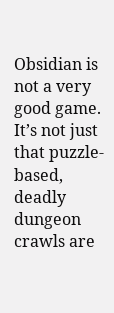Obsidian is not a very good game. It’s not just that puzzle-based, deadly dungeon crawls are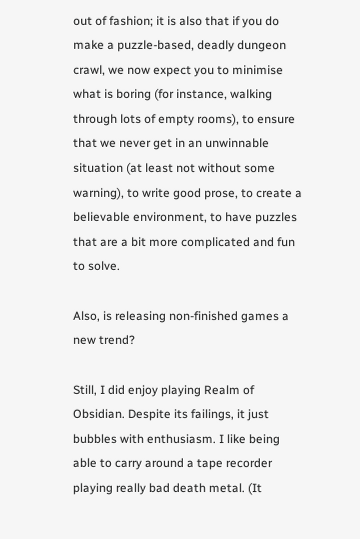out of fashion; it is also that if you do make a puzzle-based, deadly dungeon crawl, we now expect you to minimise what is boring (for instance, walking through lots of empty rooms), to ensure that we never get in an unwinnable situation (at least not without some warning), to write good prose, to create a believable environment, to have puzzles that are a bit more complicated and fun to solve.

Also, is releasing non-finished games a new trend?

Still, I did enjoy playing Realm of Obsidian. Despite its failings, it just bubbles with enthusiasm. I like being able to carry around a tape recorder playing really bad death metal. (It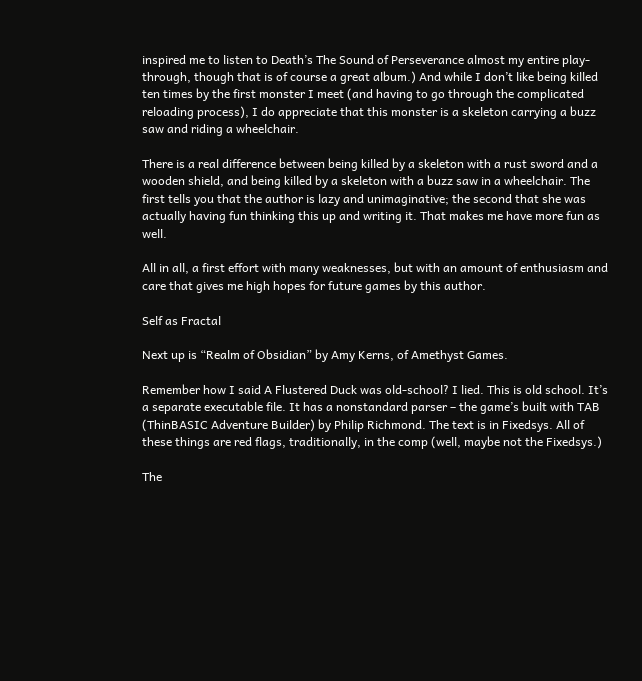inspired me to listen to Death’s The Sound of Perseverance almost my entire play-through, though that is of course a great album.) And while I don’t like being killed ten times by the first monster I meet (and having to go through the complicated reloading process), I do appreciate that this monster is a skeleton carrying a buzz saw and riding a wheelchair.

There is a real difference between being killed by a skeleton with a rust sword and a wooden shield, and being killed by a skeleton with a buzz saw in a wheelchair. The first tells you that the author is lazy and unimaginative; the second that she was actually having fun thinking this up and writing it. That makes me have more fun as well.

All in all, a first effort with many weaknesses, but with an amount of enthusiasm and care that gives me high hopes for future games by this author.

Self as Fractal

Next up is “Realm of Obsidian” by Amy Kerns, of Amethyst Games.

Remember how I said A Flustered Duck was old-school? I lied. This is old school. It’s a separate executable file. It has a nonstandard parser – the game’s built with TAB (ThinBASIC Adventure Builder) by Philip Richmond. The text is in Fixedsys. All of these things are red flags, traditionally, in the comp (well, maybe not the Fixedsys.)

The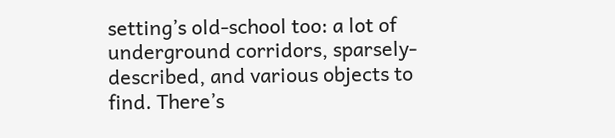setting’s old-school too: a lot of underground corridors, sparsely-described, and various objects to find. There’s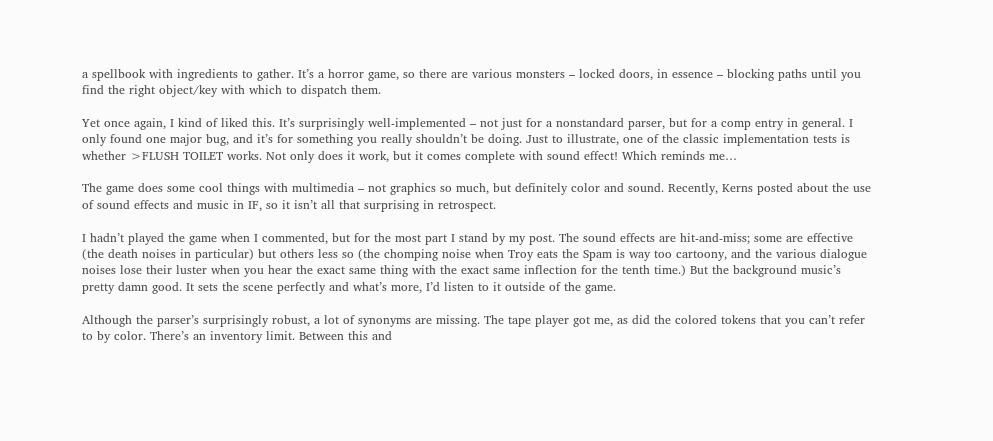a spellbook with ingredients to gather. It’s a horror game, so there are various monsters – locked doors, in essence – blocking paths until you find the right object/key with which to dispatch them.

Yet once again, I kind of liked this. It’s surprisingly well-implemented – not just for a nonstandard parser, but for a comp entry in general. I only found one major bug, and it’s for something you really shouldn’t be doing. Just to illustrate, one of the classic implementation tests is whether >FLUSH TOILET works. Not only does it work, but it comes complete with sound effect! Which reminds me…

The game does some cool things with multimedia – not graphics so much, but definitely color and sound. Recently, Kerns posted about the use of sound effects and music in IF, so it isn’t all that surprising in retrospect.

I hadn’t played the game when I commented, but for the most part I stand by my post. The sound effects are hit-and-miss; some are effective (the death noises in particular) but others less so (the chomping noise when Troy eats the Spam is way too cartoony, and the various dialogue noises lose their luster when you hear the exact same thing with the exact same inflection for the tenth time.) But the background music’s pretty damn good. It sets the scene perfectly and what’s more, I’d listen to it outside of the game.

Although the parser’s surprisingly robust, a lot of synonyms are missing. The tape player got me, as did the colored tokens that you can’t refer to by color. There’s an inventory limit. Between this and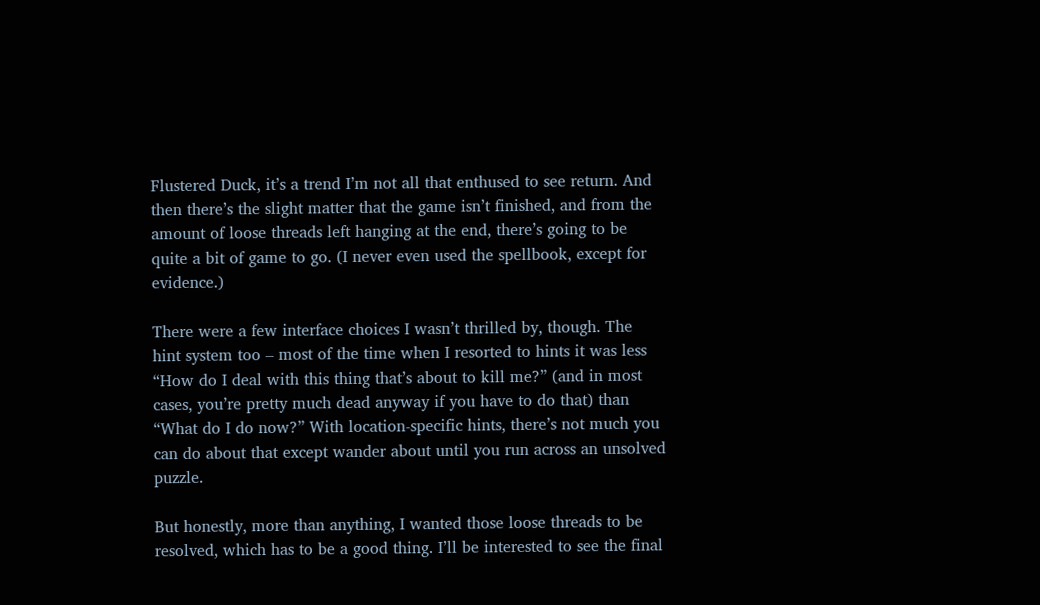Flustered Duck, it’s a trend I’m not all that enthused to see return. And then there’s the slight matter that the game isn’t finished, and from the amount of loose threads left hanging at the end, there’s going to be quite a bit of game to go. (I never even used the spellbook, except for evidence.)

There were a few interface choices I wasn’t thrilled by, though. The hint system too – most of the time when I resorted to hints it was less “How do I deal with this thing that’s about to kill me?” (and in most cases, you’re pretty much dead anyway if you have to do that) than “What do I do now?” With location-specific hints, there’s not much you can do about that except wander about until you run across an unsolved puzzle.

But honestly, more than anything, I wanted those loose threads to be resolved, which has to be a good thing. I’ll be interested to see the final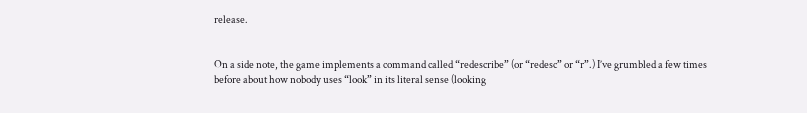release.


On a side note, the game implements a command called “redescribe” (or “redesc” or “r”.) I’ve grumbled a few times before about how nobody uses “look” in its literal sense (looking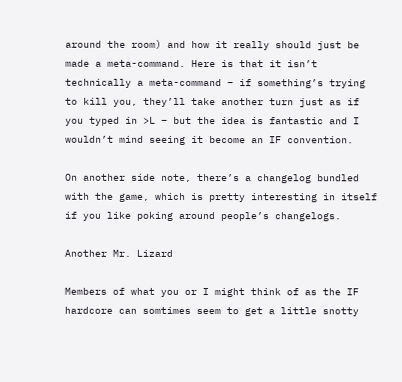around the room) and how it really should just be made a meta-command. Here is that it isn’t technically a meta-command – if something’s trying to kill you, they’ll take another turn just as if you typed in >L – but the idea is fantastic and I wouldn’t mind seeing it become an IF convention.

On another side note, there’s a changelog bundled with the game, which is pretty interesting in itself if you like poking around people’s changelogs.

Another Mr. Lizard

Members of what you or I might think of as the IF hardcore can somtimes seem to get a little snotty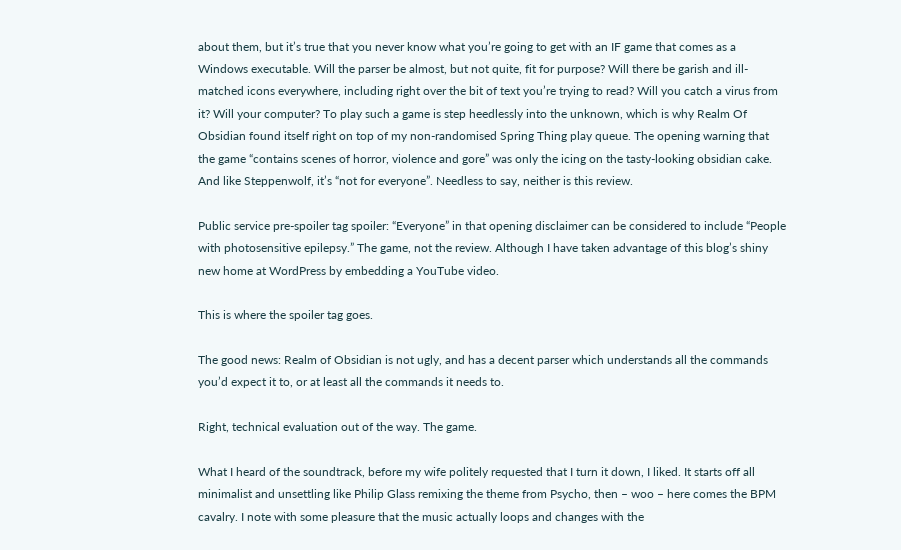about them, but it’s true that you never know what you’re going to get with an IF game that comes as a Windows executable. Will the parser be almost, but not quite, fit for purpose? Will there be garish and ill-matched icons everywhere, including right over the bit of text you’re trying to read? Will you catch a virus from it? Will your computer? To play such a game is step heedlessly into the unknown, which is why Realm Of Obsidian found itself right on top of my non-randomised Spring Thing play queue. The opening warning that the game “contains scenes of horror, violence and gore” was only the icing on the tasty-looking obsidian cake. And like Steppenwolf, it’s “not for everyone”. Needless to say, neither is this review.

Public service pre-spoiler tag spoiler: “Everyone” in that opening disclaimer can be considered to include “People with photosensitive epilepsy.” The game, not the review. Although I have taken advantage of this blog’s shiny new home at WordPress by embedding a YouTube video.

This is where the spoiler tag goes.

The good news: Realm of Obsidian is not ugly, and has a decent parser which understands all the commands you’d expect it to, or at least all the commands it needs to.

Right, technical evaluation out of the way. The game.

What I heard of the soundtrack, before my wife politely requested that I turn it down, I liked. It starts off all minimalist and unsettling like Philip Glass remixing the theme from Psycho, then – woo – here comes the BPM cavalry. I note with some pleasure that the music actually loops and changes with the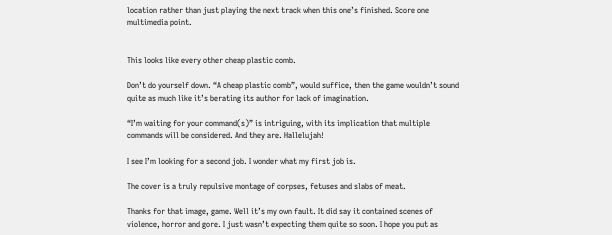location rather than just playing the next track when this one’s finished. Score one multimedia point.


This looks like every other cheap plastic comb.

Don’t do yourself down. “A cheap plastic comb”, would suffice, then the game wouldn’t sound quite as much like it’s berating its author for lack of imagination.

“I’m waiting for your command(s)” is intriguing, with its implication that multiple commands will be considered. And they are. Hallelujah!

I see I’m looking for a second job. I wonder what my first job is.

The cover is a truly repulsive montage of corpses, fetuses and slabs of meat.

Thanks for that image, game. Well it’s my own fault. It did say it contained scenes of violence, horror and gore. I just wasn’t expecting them quite so soon. I hope you put as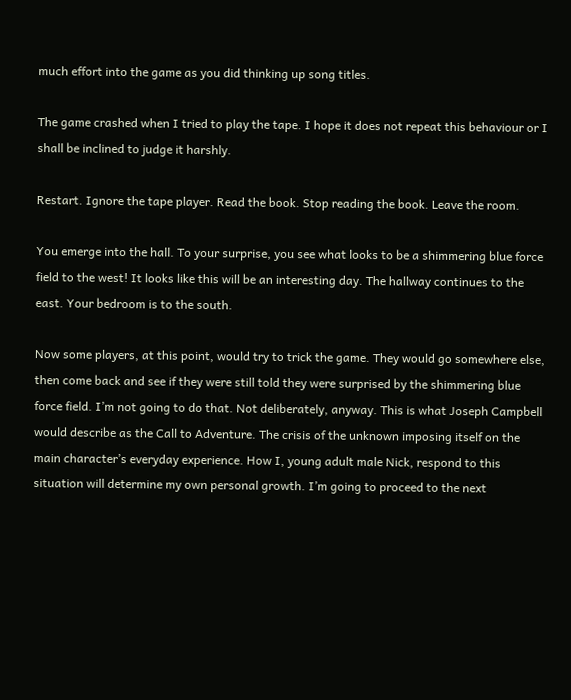much effort into the game as you did thinking up song titles.

The game crashed when I tried to play the tape. I hope it does not repeat this behaviour or I shall be inclined to judge it harshly.

Restart. Ignore the tape player. Read the book. Stop reading the book. Leave the room.

You emerge into the hall. To your surprise, you see what looks to be a shimmering blue force field to the west! It looks like this will be an interesting day. The hallway continues to the east. Your bedroom is to the south.

Now some players, at this point, would try to trick the game. They would go somewhere else, then come back and see if they were still told they were surprised by the shimmering blue force field. I’m not going to do that. Not deliberately, anyway. This is what Joseph Campbell would describe as the Call to Adventure. The crisis of the unknown imposing itself on the main character’s everyday experience. How I, young adult male Nick, respond to this situation will determine my own personal growth. I’m going to proceed to the next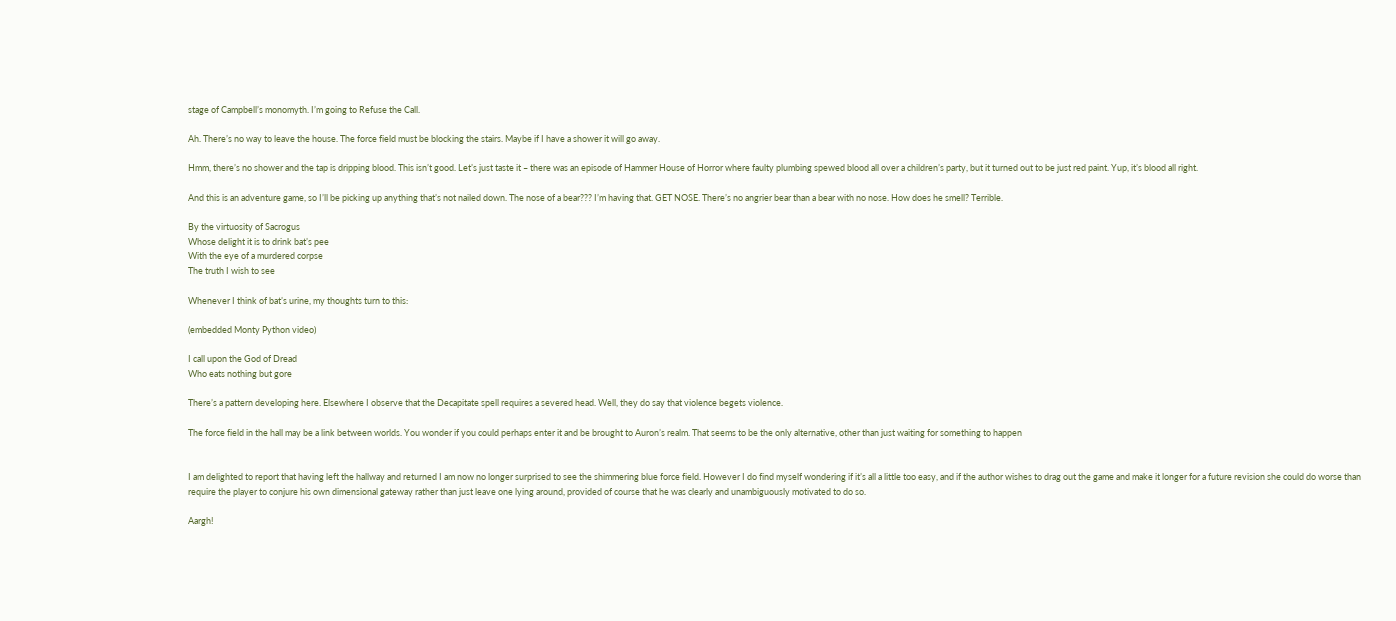stage of Campbell’s monomyth. I’m going to Refuse the Call.

Ah. There’s no way to leave the house. The force field must be blocking the stairs. Maybe if I have a shower it will go away.

Hmm, there’s no shower and the tap is dripping blood. This isn’t good. Let’s just taste it – there was an episode of Hammer House of Horror where faulty plumbing spewed blood all over a children’s party, but it turned out to be just red paint. Yup, it’s blood all right.

And this is an adventure game, so I’ll be picking up anything that’s not nailed down. The nose of a bear??? I’m having that. GET NOSE. There’s no angrier bear than a bear with no nose. How does he smell? Terrible.

By the virtuosity of Sacrogus
Whose delight it is to drink bat’s pee
With the eye of a murdered corpse
The truth I wish to see

Whenever I think of bat’s urine, my thoughts turn to this:

(embedded Monty Python video)

I call upon the God of Dread
Who eats nothing but gore

There’s a pattern developing here. Elsewhere I observe that the Decapitate spell requires a severed head. Well, they do say that violence begets violence.

The force field in the hall may be a link between worlds. You wonder if you could perhaps enter it and be brought to Auron’s realm. That seems to be the only alternative, other than just waiting for something to happen


I am delighted to report that having left the hallway and returned I am now no longer surprised to see the shimmering blue force field. However I do find myself wondering if it’s all a little too easy, and if the author wishes to drag out the game and make it longer for a future revision she could do worse than require the player to conjure his own dimensional gateway rather than just leave one lying around, provided of course that he was clearly and unambiguously motivated to do so.

Aargh!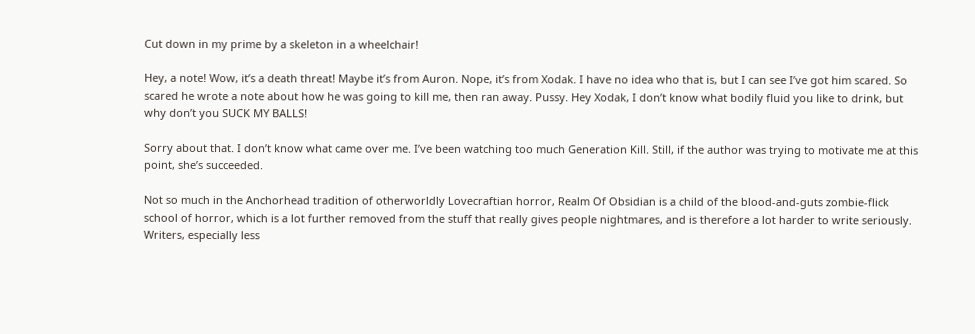Cut down in my prime by a skeleton in a wheelchair!

Hey, a note! Wow, it’s a death threat! Maybe it’s from Auron. Nope, it’s from Xodak. I have no idea who that is, but I can see I’ve got him scared. So scared he wrote a note about how he was going to kill me, then ran away. Pussy. Hey Xodak, I don’t know what bodily fluid you like to drink, but why don’t you SUCK MY BALLS!

Sorry about that. I don’t know what came over me. I’ve been watching too much Generation Kill. Still, if the author was trying to motivate me at this point, she’s succeeded.

Not so much in the Anchorhead tradition of otherworldly Lovecraftian horror, Realm Of Obsidian is a child of the blood-and-guts zombie-flick school of horror, which is a lot further removed from the stuff that really gives people nightmares, and is therefore a lot harder to write seriously. Writers, especially less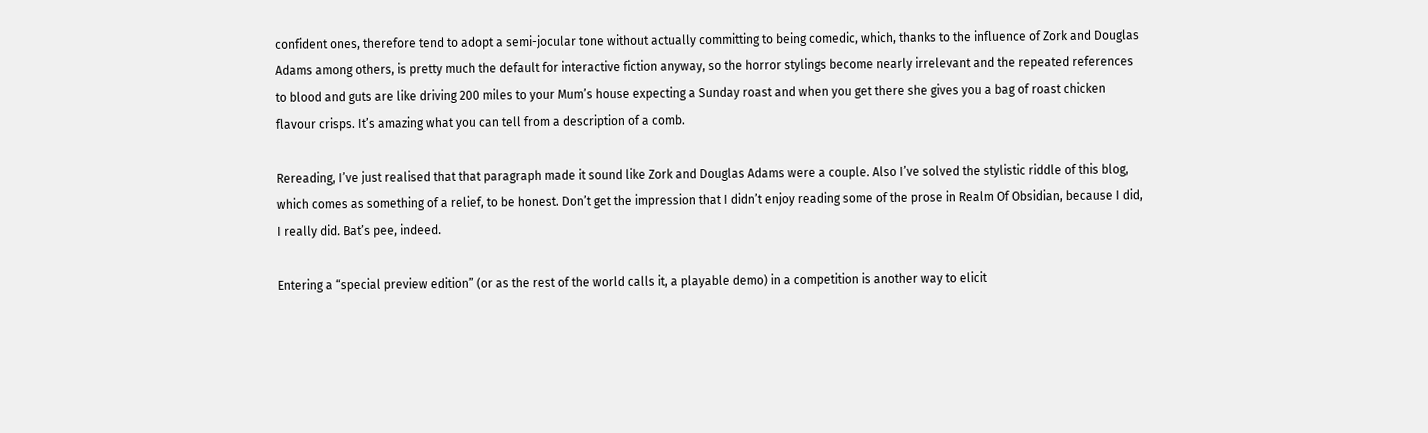confident ones, therefore tend to adopt a semi-jocular tone without actually committing to being comedic, which, thanks to the influence of Zork and Douglas Adams among others, is pretty much the default for interactive fiction anyway, so the horror stylings become nearly irrelevant and the repeated references to blood and guts are like driving 200 miles to your Mum’s house expecting a Sunday roast and when you get there she gives you a bag of roast chicken flavour crisps. It’s amazing what you can tell from a description of a comb.

Rereading, I’ve just realised that that paragraph made it sound like Zork and Douglas Adams were a couple. Also I’ve solved the stylistic riddle of this blog, which comes as something of a relief, to be honest. Don’t get the impression that I didn’t enjoy reading some of the prose in Realm Of Obsidian, because I did, I really did. Bat’s pee, indeed.

Entering a “special preview edition” (or as the rest of the world calls it, a playable demo) in a competition is another way to elicit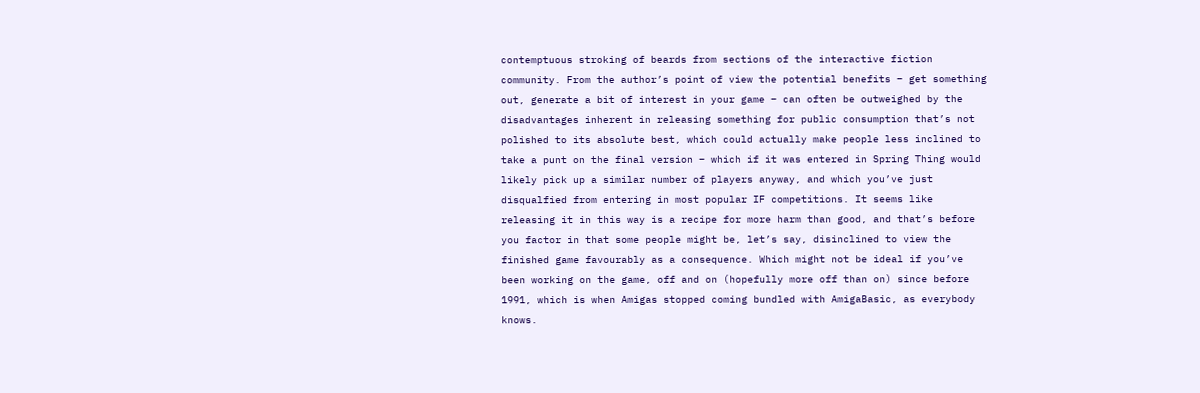contemptuous stroking of beards from sections of the interactive fiction community. From the author’s point of view the potential benefits – get something out, generate a bit of interest in your game – can often be outweighed by the disadvantages inherent in releasing something for public consumption that’s not polished to its absolute best, which could actually make people less inclined to take a punt on the final version – which if it was entered in Spring Thing would likely pick up a similar number of players anyway, and which you’ve just disqualfied from entering in most popular IF competitions. It seems like releasing it in this way is a recipe for more harm than good, and that’s before you factor in that some people might be, let’s say, disinclined to view the finished game favourably as a consequence. Which might not be ideal if you’ve been working on the game, off and on (hopefully more off than on) since before 1991, which is when Amigas stopped coming bundled with AmigaBasic, as everybody knows.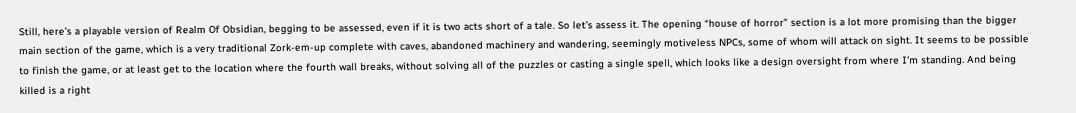Still, here’s a playable version of Realm Of Obsidian, begging to be assessed, even if it is two acts short of a tale. So let’s assess it. The opening “house of horror” section is a lot more promising than the bigger main section of the game, which is a very traditional Zork-em-up complete with caves, abandoned machinery and wandering, seemingly motiveless NPCs, some of whom will attack on sight. It seems to be possible to finish the game, or at least get to the location where the fourth wall breaks, without solving all of the puzzles or casting a single spell, which looks like a design oversight from where I’m standing. And being killed is a right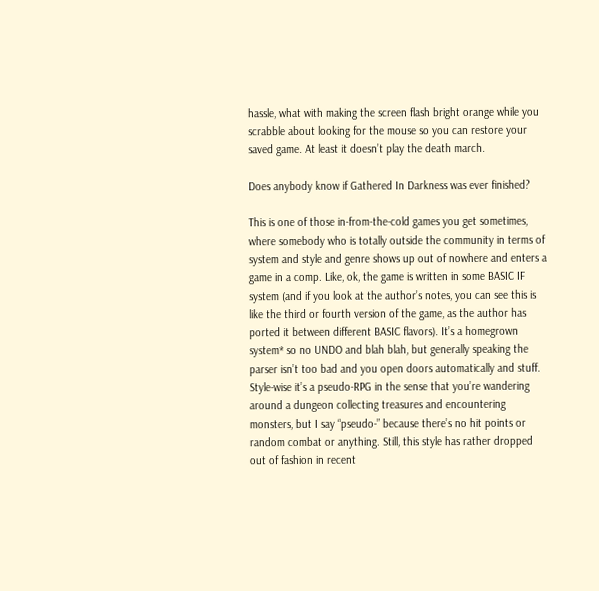hassle, what with making the screen flash bright orange while you scrabble about looking for the mouse so you can restore your saved game. At least it doesn’t play the death march.

Does anybody know if Gathered In Darkness was ever finished?

This is one of those in-from-the-cold games you get sometimes, where somebody who is totally outside the community in terms of system and style and genre shows up out of nowhere and enters a game in a comp. Like, ok, the game is written in some BASIC IF system (and if you look at the author’s notes, you can see this is like the third or fourth version of the game, as the author has ported it between different BASIC flavors). It’s a homegrown system* so no UNDO and blah blah, but generally speaking the parser isn’t too bad and you open doors automatically and stuff. Style-wise it’s a pseudo-RPG in the sense that you’re wandering around a dungeon collecting treasures and encountering monsters, but I say “pseudo-” because there’s no hit points or random combat or anything. Still, this style has rather dropped out of fashion in recent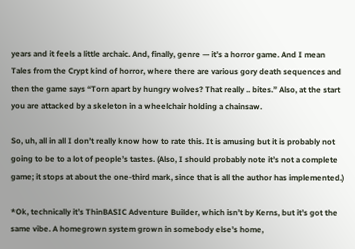years and it feels a little archaic. And, finally, genre — it’s a horror game. And I mean Tales from the Crypt kind of horror, where there are various gory death sequences and then the game says “Torn apart by hungry wolves? That really .. bites.” Also, at the start you are attacked by a skeleton in a wheelchair holding a chainsaw.

So, uh, all in all I don’t really know how to rate this. It is amusing but it is probably not going to be to a lot of people’s tastes. (Also, I should probably note it’s not a complete game; it stops at about the one-third mark, since that is all the author has implemented.)

*Ok, technically it’s ThinBASIC Adventure Builder, which isn’t by Kerns, but it’s got the same vibe. A homegrown system grown in somebody else’s home,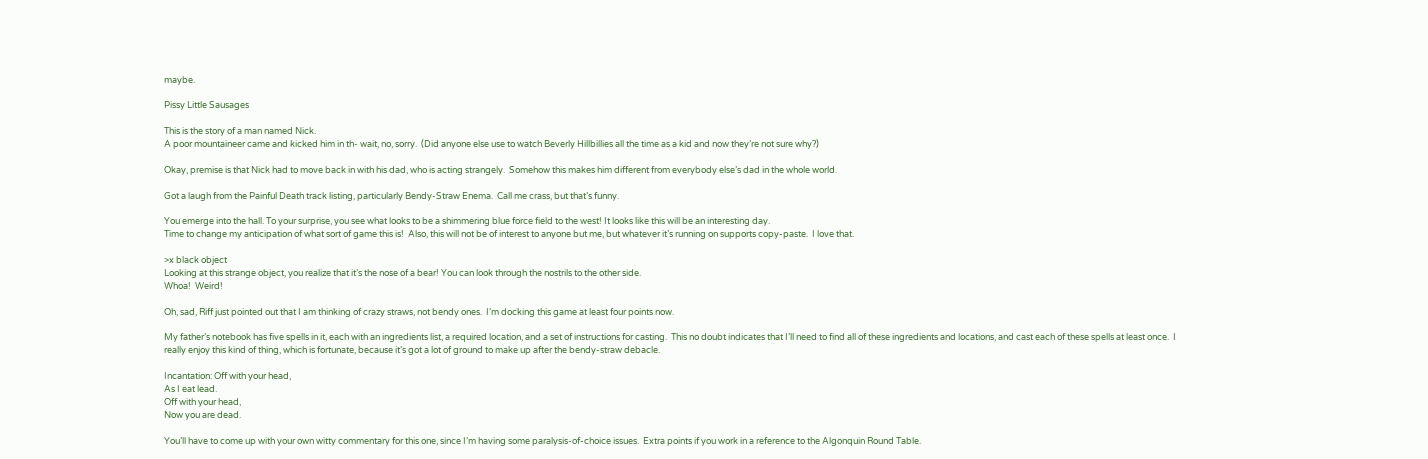maybe.

Pissy Little Sausages

This is the story of a man named Nick.
A poor mountaineer came and kicked him in th- wait, no, sorry.  (Did anyone else use to watch Beverly Hillbillies all the time as a kid and now they’re not sure why?)

Okay, premise is that Nick had to move back in with his dad, who is acting strangely.  Somehow this makes him different from everybody else’s dad in the whole world.

Got a laugh from the Painful Death track listing, particularly Bendy-Straw Enema.  Call me crass, but that’s funny.

You emerge into the hall. To your surprise, you see what looks to be a shimmering blue force field to the west! It looks like this will be an interesting day.
Time to change my anticipation of what sort of game this is!  Also, this will not be of interest to anyone but me, but whatever it’s running on supports copy-paste.  I love that.

>x black object
Looking at this strange object, you realize that it’s the nose of a bear! You can look through the nostrils to the other side.
Whoa!  Weird!

Oh, sad, Riff just pointed out that I am thinking of crazy straws, not bendy ones.  I’m docking this game at least four points now.

My father’s notebook has five spells in it, each with an ingredients list, a required location, and a set of instructions for casting.  This no doubt indicates that I’ll need to find all of these ingredients and locations, and cast each of these spells at least once.  I really enjoy this kind of thing, which is fortunate, because it’s got a lot of ground to make up after the bendy-straw debacle.

Incantation: Off with your head,
As I eat lead.
Off with your head,
Now you are dead.

You’ll have to come up with your own witty commentary for this one, since I’m having some paralysis-of-choice issues.  Extra points if you work in a reference to the Algonquin Round Table.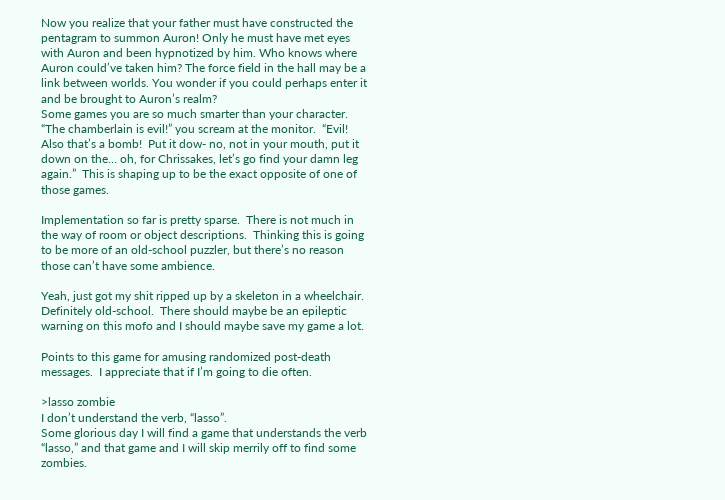Now you realize that your father must have constructed the pentagram to summon Auron! Only he must have met eyes with Auron and been hypnotized by him. Who knows where Auron could’ve taken him? The force field in the hall may be a link between worlds. You wonder if you could perhaps enter it and be brought to Auron’s realm?
Some games you are so much smarter than your character.  “The chamberlain is evil!” you scream at the monitor.  “Evil!  Also that’s a bomb!  Put it dow- no, not in your mouth, put it down on the… oh, for Chrissakes, let’s go find your damn leg again.”  This is shaping up to be the exact opposite of one of those games.

Implementation so far is pretty sparse.  There is not much in the way of room or object descriptions.  Thinking this is going to be more of an old-school puzzler, but there’s no reason those can’t have some ambience.

Yeah, just got my shit ripped up by a skeleton in a wheelchair.  Definitely old-school.  There should maybe be an epileptic warning on this mofo and I should maybe save my game a lot.

Points to this game for amusing randomized post-death messages.  I appreciate that if I’m going to die often.

>lasso zombie
I don’t understand the verb, “lasso”.
Some glorious day I will find a game that understands the verb “lasso,” and that game and I will skip merrily off to find some zombies.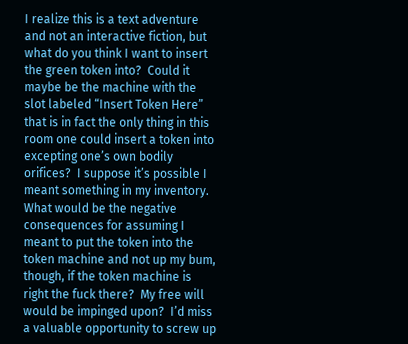I realize this is a text adventure and not an interactive fiction, but what do you think I want to insert the green token into?  Could it maybe be the machine with the slot labeled “Insert Token Here” that is in fact the only thing in this room one could insert a token into excepting one’s own bodily orifices?  I suppose it’s possible I meant something in my inventory.  What would be the negative consequences for assuming I meant to put the token into the token machine and not up my bum, though, if the token machine is right the fuck there?  My free will would be impinged upon?  I’d miss a valuable opportunity to screw up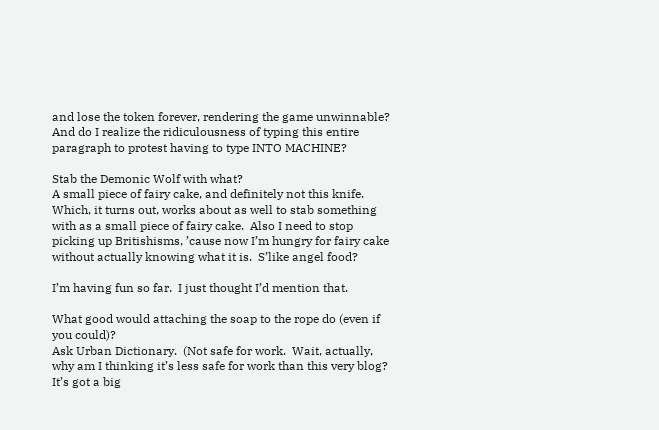and lose the token forever, rendering the game unwinnable?  And do I realize the ridiculousness of typing this entire paragraph to protest having to type INTO MACHINE?

Stab the Demonic Wolf with what?
A small piece of fairy cake, and definitely not this knife.  Which, it turns out, works about as well to stab something with as a small piece of fairy cake.  Also I need to stop picking up Britishisms, ’cause now I’m hungry for fairy cake without actually knowing what it is.  S’like angel food?

I’m having fun so far.  I just thought I’d mention that.

What good would attaching the soap to the rope do (even if you could)?
Ask Urban Dictionary.  (Not safe for work.  Wait, actually, why am I thinking it’s less safe for work than this very blog?  It’s got a big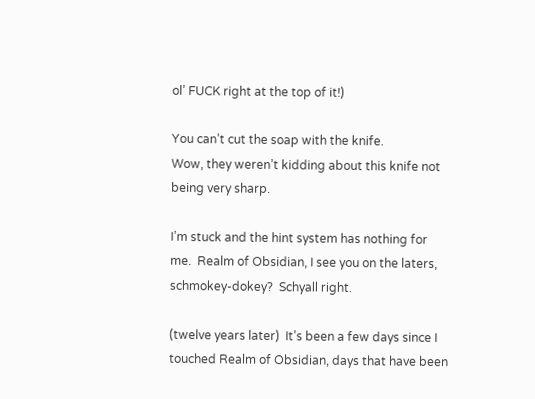ol’ FUCK right at the top of it!)

You can’t cut the soap with the knife.
Wow, they weren’t kidding about this knife not being very sharp.

I’m stuck and the hint system has nothing for me.  Realm of Obsidian, I see you on the laters, schmokey-dokey?  Schyall right.

(twelve years later)  It’s been a few days since I touched Realm of Obsidian, days that have been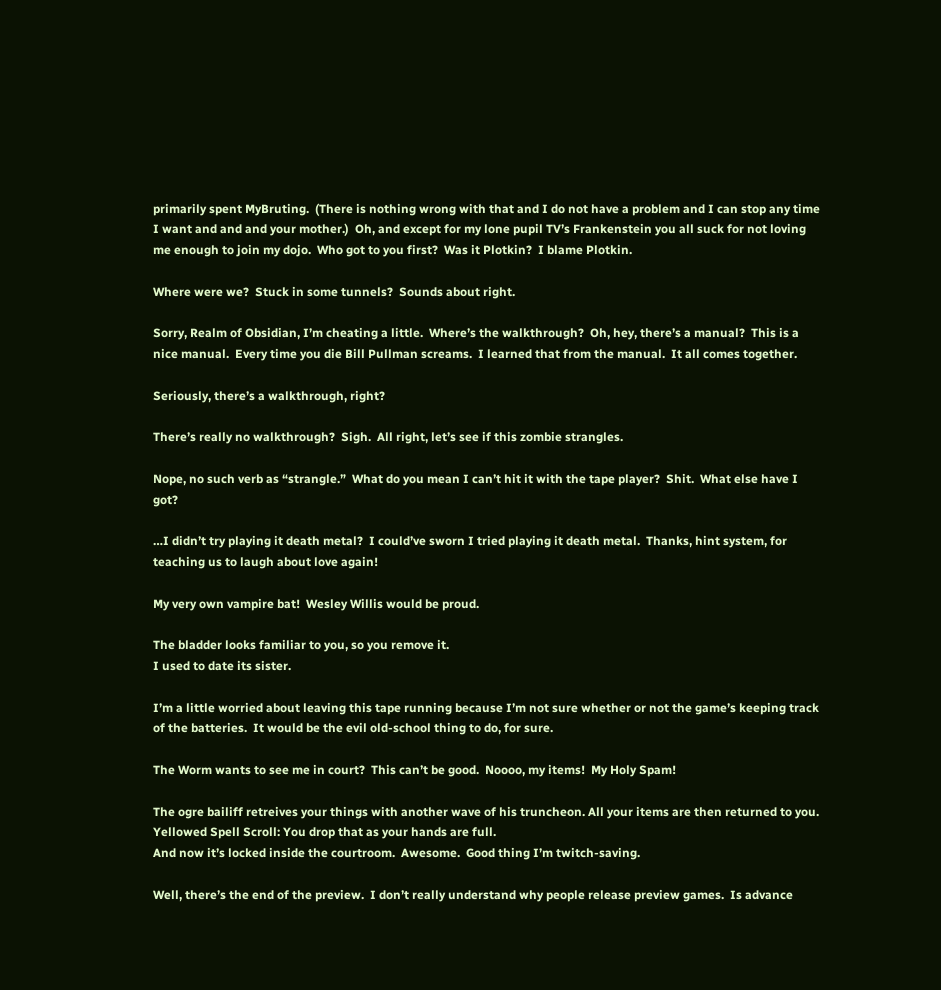primarily spent MyBruting.  (There is nothing wrong with that and I do not have a problem and I can stop any time I want and and and your mother.)  Oh, and except for my lone pupil TV’s Frankenstein you all suck for not loving me enough to join my dojo.  Who got to you first?  Was it Plotkin?  I blame Plotkin.

Where were we?  Stuck in some tunnels?  Sounds about right.

Sorry, Realm of Obsidian, I’m cheating a little.  Where’s the walkthrough?  Oh, hey, there’s a manual?  This is a nice manual.  Every time you die Bill Pullman screams.  I learned that from the manual.  It all comes together.

Seriously, there’s a walkthrough, right?

There’s really no walkthrough?  Sigh.  All right, let’s see if this zombie strangles.

Nope, no such verb as “strangle.”  What do you mean I can’t hit it with the tape player?  Shit.  What else have I got?

…I didn’t try playing it death metal?  I could’ve sworn I tried playing it death metal.  Thanks, hint system, for teaching us to laugh about love again!

My very own vampire bat!  Wesley Willis would be proud.

The bladder looks familiar to you, so you remove it.
I used to date its sister.

I’m a little worried about leaving this tape running because I’m not sure whether or not the game’s keeping track of the batteries.  It would be the evil old-school thing to do, for sure.

The Worm wants to see me in court?  This can’t be good.  Noooo, my items!  My Holy Spam!

The ogre bailiff retreives your things with another wave of his truncheon. All your items are then returned to you.
Yellowed Spell Scroll: You drop that as your hands are full.
And now it’s locked inside the courtroom.  Awesome.  Good thing I’m twitch-saving.

Well, there’s the end of the preview.  I don’t really understand why people release preview games.  Is advance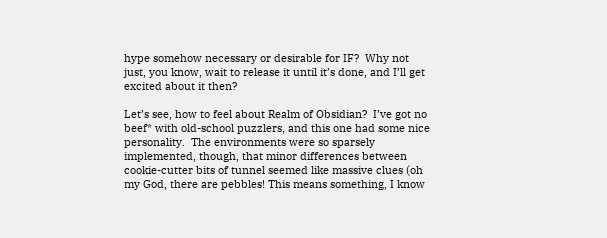hype somehow necessary or desirable for IF?  Why not just, you know, wait to release it until it’s done, and I’ll get excited about it then?

Let’s see, how to feel about Realm of Obsidian?  I’ve got no beef* with old-school puzzlers, and this one had some nice personality.  The environments were so sparsely implemented, though, that minor differences between cookie-cutter bits of tunnel seemed like massive clues (oh my God, there are pebbles! This means something, I know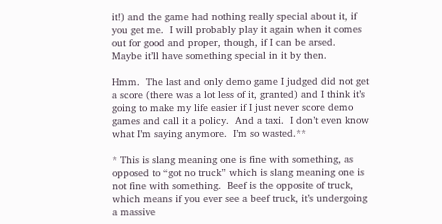it!) and the game had nothing really special about it, if you get me.  I will probably play it again when it comes out for good and proper, though, if I can be arsed.  Maybe it’ll have something special in it by then.

Hmm.  The last and only demo game I judged did not get a score (there was a lot less of it, granted) and I think it’s going to make my life easier if I just never score demo games and call it a policy.  And a taxi.  I don’t even know what I’m saying anymore.  I’m so wasted.**

* This is slang meaning one is fine with something, as opposed to “got no truck” which is slang meaning one is not fine with something.  Beef is the opposite of truck, which means if you ever see a beef truck, it’s undergoing a massive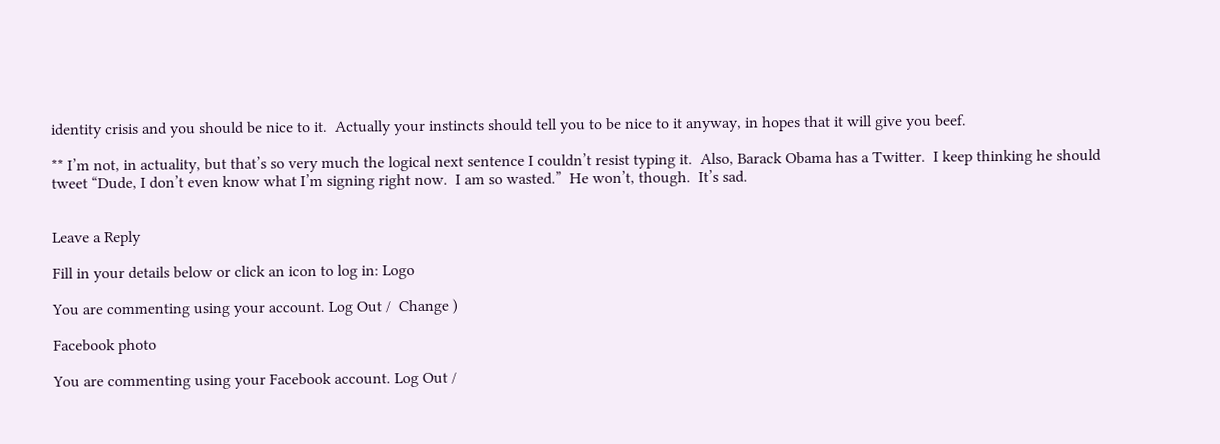identity crisis and you should be nice to it.  Actually your instincts should tell you to be nice to it anyway, in hopes that it will give you beef.

** I’m not, in actuality, but that’s so very much the logical next sentence I couldn’t resist typing it.  Also, Barack Obama has a Twitter.  I keep thinking he should tweet “Dude, I don’t even know what I’m signing right now.  I am so wasted.”  He won’t, though.  It’s sad.


Leave a Reply

Fill in your details below or click an icon to log in: Logo

You are commenting using your account. Log Out /  Change )

Facebook photo

You are commenting using your Facebook account. Log Out /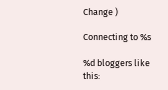Change )

Connecting to %s

%d bloggers like this: